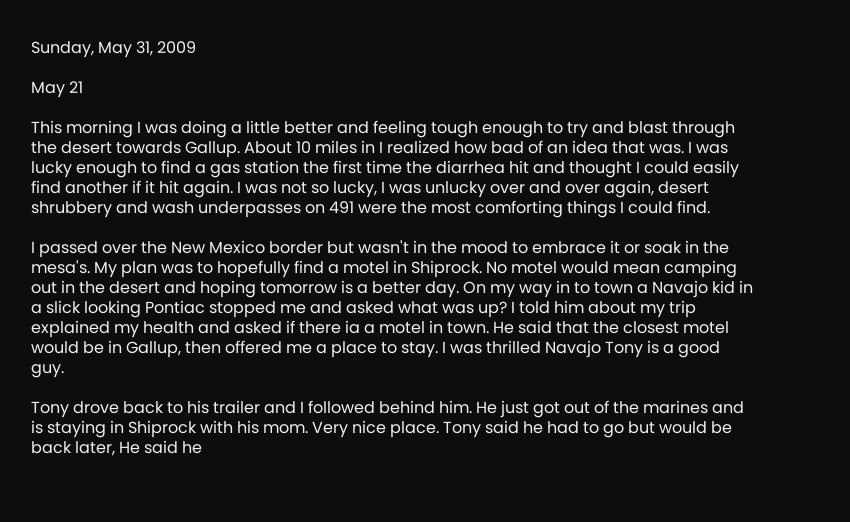Sunday, May 31, 2009

May 21

This morning I was doing a little better and feeling tough enough to try and blast through the desert towards Gallup. About 10 miles in I realized how bad of an idea that was. I was lucky enough to find a gas station the first time the diarrhea hit and thought I could easily find another if it hit again. I was not so lucky, I was unlucky over and over again, desert shrubbery and wash underpasses on 491 were the most comforting things I could find.

I passed over the New Mexico border but wasn't in the mood to embrace it or soak in the mesa's. My plan was to hopefully find a motel in Shiprock. No motel would mean camping out in the desert and hoping tomorrow is a better day. On my way in to town a Navajo kid in a slick looking Pontiac stopped me and asked what was up? I told him about my trip explained my health and asked if there ia a motel in town. He said that the closest motel would be in Gallup, then offered me a place to stay. I was thrilled Navajo Tony is a good guy.

Tony drove back to his trailer and I followed behind him. He just got out of the marines and is staying in Shiprock with his mom. Very nice place. Tony said he had to go but would be back later, He said he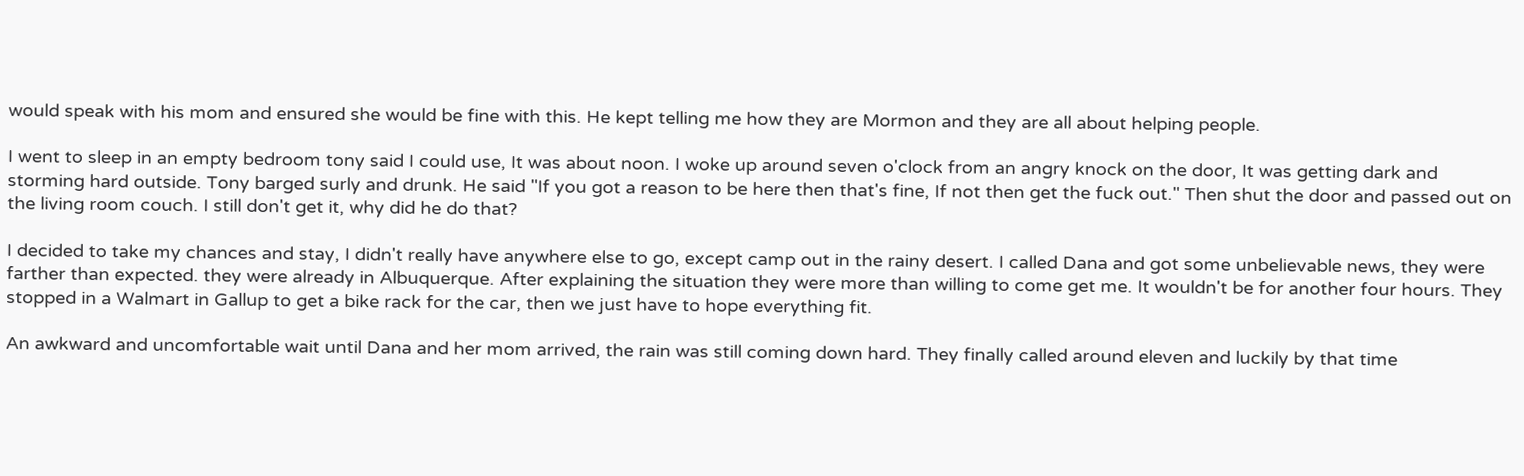would speak with his mom and ensured she would be fine with this. He kept telling me how they are Mormon and they are all about helping people.

I went to sleep in an empty bedroom tony said I could use, It was about noon. I woke up around seven o'clock from an angry knock on the door, It was getting dark and storming hard outside. Tony barged surly and drunk. He said "If you got a reason to be here then that's fine, If not then get the fuck out." Then shut the door and passed out on the living room couch. I still don't get it, why did he do that?

I decided to take my chances and stay, I didn't really have anywhere else to go, except camp out in the rainy desert. I called Dana and got some unbelievable news, they were farther than expected. they were already in Albuquerque. After explaining the situation they were more than willing to come get me. It wouldn't be for another four hours. They stopped in a Walmart in Gallup to get a bike rack for the car, then we just have to hope everything fit.

An awkward and uncomfortable wait until Dana and her mom arrived, the rain was still coming down hard. They finally called around eleven and luckily by that time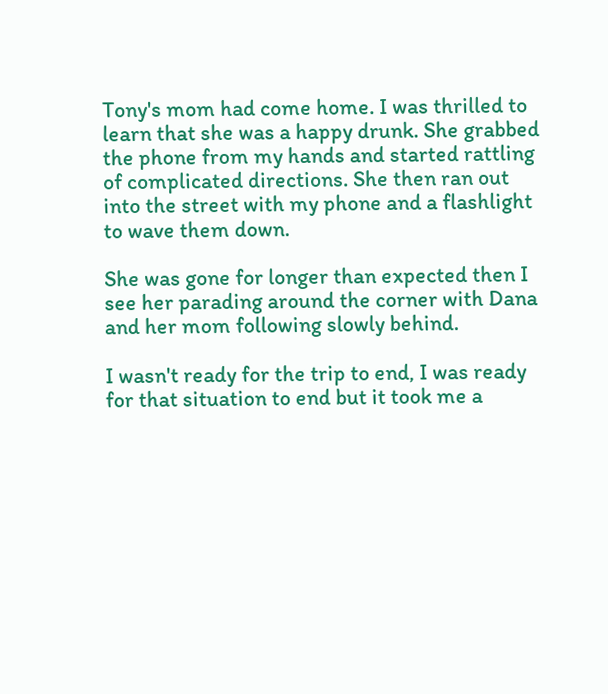Tony's mom had come home. I was thrilled to learn that she was a happy drunk. She grabbed the phone from my hands and started rattling of complicated directions. She then ran out into the street with my phone and a flashlight to wave them down.

She was gone for longer than expected then I see her parading around the corner with Dana and her mom following slowly behind.

I wasn't ready for the trip to end, I was ready for that situation to end but it took me a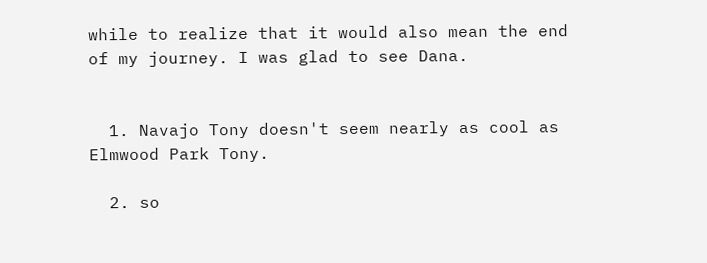while to realize that it would also mean the end of my journey. I was glad to see Dana.


  1. Navajo Tony doesn't seem nearly as cool as Elmwood Park Tony.

  2. so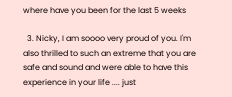where have you been for the last 5 weeks

  3. Nicky, I am soooo very proud of you. I'm also thrilled to such an extreme that you are safe and sound and were able to have this experience in your life .... just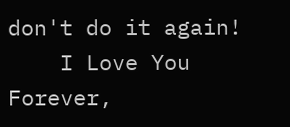don't do it again!
    I Love You Forever,